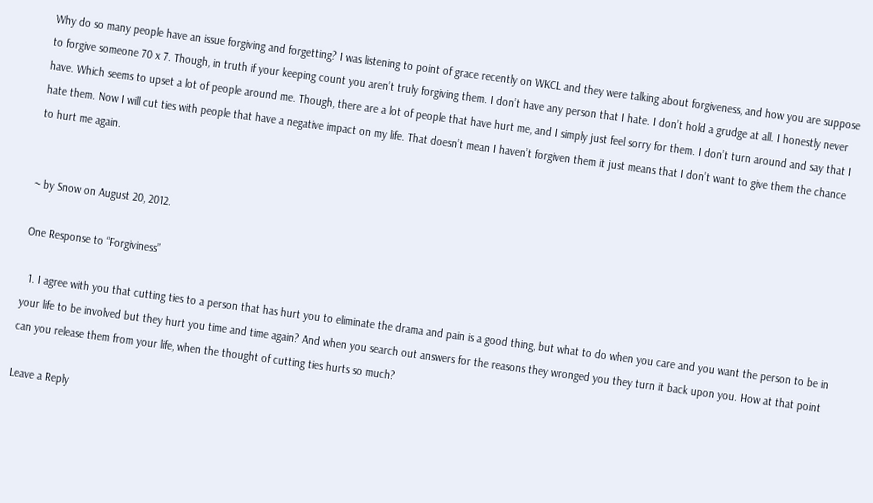Why do so many people have an issue forgiving and forgetting? I was listening to point of grace recently on WKCL and they were talking about forgiveness, and how you are suppose to forgive someone 70 x 7. Though, in truth if your keeping count you aren’t truly forgiving them. I don’t have any person that I hate. I don’t hold a grudge at all. I honestly never have. Which seems to upset a lot of people around me. Though, there are a lot of people that have hurt me, and I simply just feel sorry for them. I don’t turn around and say that I hate them. Now I will cut ties with people that have a negative impact on my life. That doesn’t mean I haven’t forgiven them it just means that I don’t want to give them the chance to hurt me again.


~ by Snow on August 20, 2012.

One Response to “Forgiviness”

  1. I agree with you that cutting ties to a person that has hurt you to eliminate the drama and pain is a good thing, but what to do when you care and you want the person to be in your life to be involved but they hurt you time and time again? And when you search out answers for the reasons they wronged you they turn it back upon you. How at that point can you release them from your life, when the thought of cutting ties hurts so much?

Leave a Reply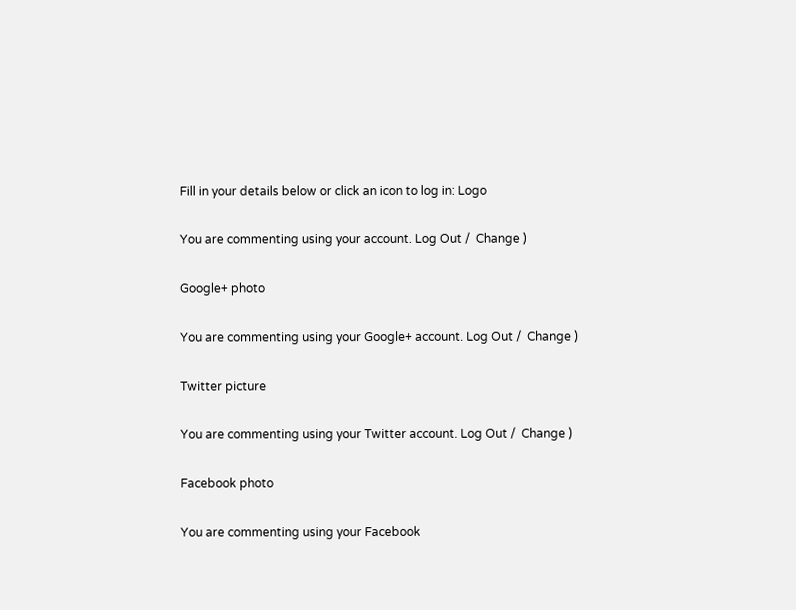Fill in your details below or click an icon to log in: Logo

You are commenting using your account. Log Out /  Change )

Google+ photo

You are commenting using your Google+ account. Log Out /  Change )

Twitter picture

You are commenting using your Twitter account. Log Out /  Change )

Facebook photo

You are commenting using your Facebook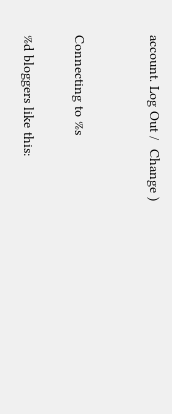account. Log Out /  Change )


Connecting to %s

%d bloggers like this: